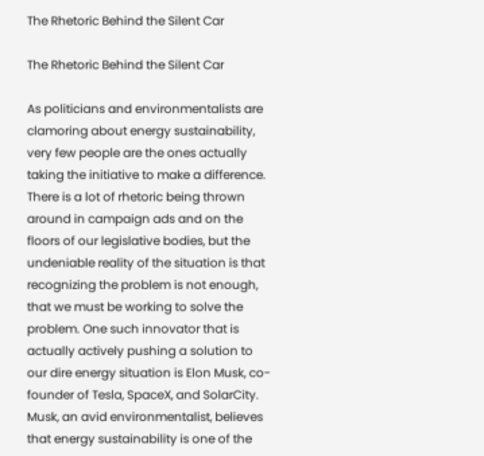The Rhetoric Behind the Silent Car

The Rhetoric Behind the Silent Car

As politicians and environmentalists are clamoring about energy sustainability, very few people are the ones actually taking the initiative to make a difference. There is a lot of rhetoric being thrown around in campaign ads and on the floors of our legislative bodies, but the undeniable reality of the situation is that recognizing the problem is not enough, that we must be working to solve the problem. One such innovator that is actually actively pushing a solution to our dire energy situation is Elon Musk, co-founder of Tesla, SpaceX, and SolarCity. Musk, an avid environmentalist, believes that energy sustainability is one of the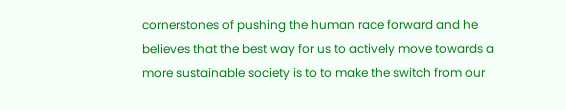cornerstones of pushing the human race forward and he believes that the best way for us to actively move towards a more sustainable society is to to make the switch from our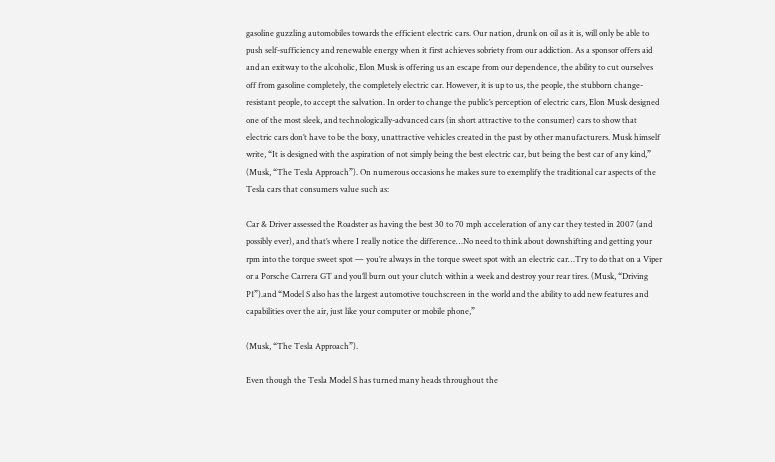gasoline guzzling automobiles towards the efficient electric cars. Our nation, drunk on oil as it is, will only be able to push self-sufficiency and renewable energy when it first achieves sobriety from our addiction. As a sponsor offers aid and an exitway to the alcoholic, Elon Musk is offering us an escape from our dependence, the ability to cut ourselves off from gasoline completely, the completely electric car. However, it is up to us, the people, the stubborn change-resistant people, to accept the salvation. In order to change the public’s perception of electric cars, Elon Musk designed one of the most sleek, and technologically-advanced cars (in short attractive to the consumer) cars to show that electric cars don’t have to be the boxy, unattractive vehicles created in the past by other manufacturers. Musk himself write, “It is designed with the aspiration of not simply being the best electric car, but being the best car of any kind,” (Musk, “The Tesla Approach”). On numerous occasions he makes sure to exemplify the traditional car aspects of the Tesla cars that consumers value such as:

Car & Driver assessed the Roadster as having the best 30 to 70 mph acceleration of any car they tested in 2007 (and possibly ever), and that’s where I really notice the difference…No need to think about downshifting and getting your rpm into the torque sweet spot — you’re always in the torque sweet spot with an electric car…Try to do that on a Viper or a Porsche Carrera GT and you’ll burn out your clutch within a week and destroy your rear tires. (Musk, “Driving P1”).and “Model S also has the largest automotive touchscreen in the world and the ability to add new features and capabilities over the air, just like your computer or mobile phone,”

(Musk, “The Tesla Approach”).

Even though the Tesla Model S has turned many heads throughout the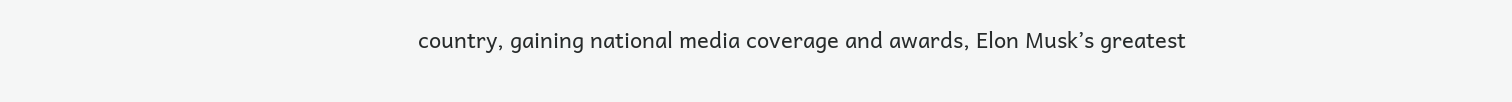country, gaining national media coverage and awards, Elon Musk’s greatest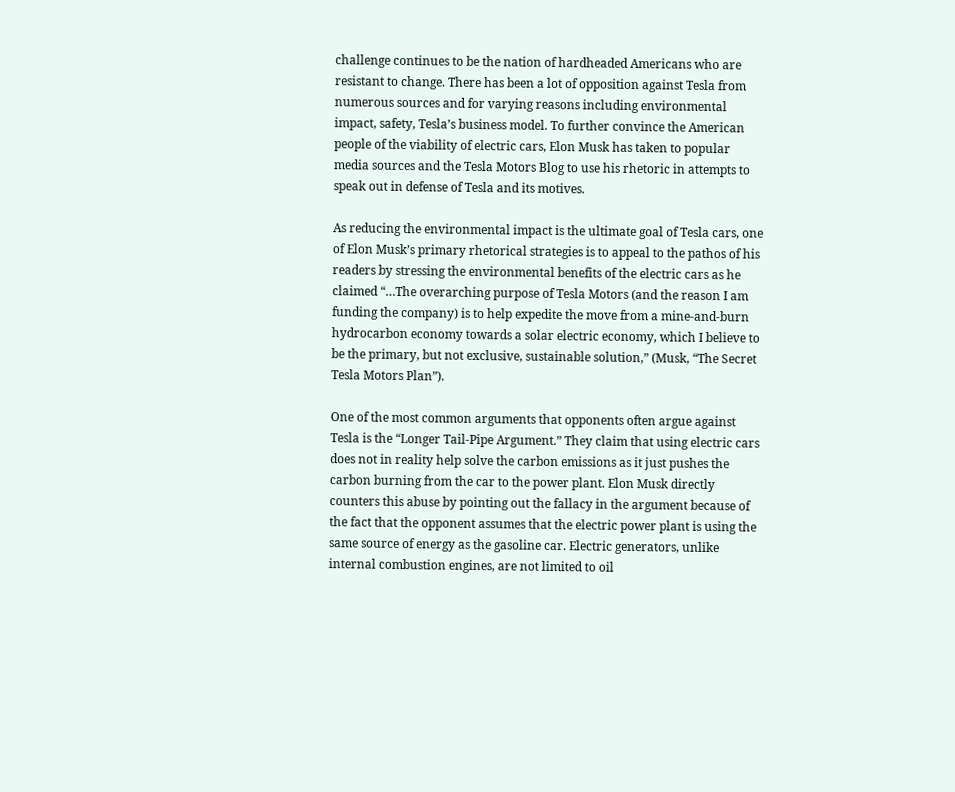challenge continues to be the nation of hardheaded Americans who are resistant to change. There has been a lot of opposition against Tesla from numerous sources and for varying reasons including environmental impact, safety, Tesla’s business model. To further convince the American people of the viability of electric cars, Elon Musk has taken to popular media sources and the Tesla Motors Blog to use his rhetoric in attempts to speak out in defense of Tesla and its motives.

As reducing the environmental impact is the ultimate goal of Tesla cars, one of Elon Musk’s primary rhetorical strategies is to appeal to the pathos of his readers by stressing the environmental benefits of the electric cars as he claimed “…The overarching purpose of Tesla Motors (and the reason I am funding the company) is to help expedite the move from a mine-and-burn hydrocarbon economy towards a solar electric economy, which I believe to be the primary, but not exclusive, sustainable solution,” (Musk, “The Secret Tesla Motors Plan”).

One of the most common arguments that opponents often argue against Tesla is the “Longer Tail-Pipe Argument.” They claim that using electric cars does not in reality help solve the carbon emissions as it just pushes the carbon burning from the car to the power plant. Elon Musk directly counters this abuse by pointing out the fallacy in the argument because of the fact that the opponent assumes that the electric power plant is using the same source of energy as the gasoline car. Electric generators, unlike internal combustion engines, are not limited to oil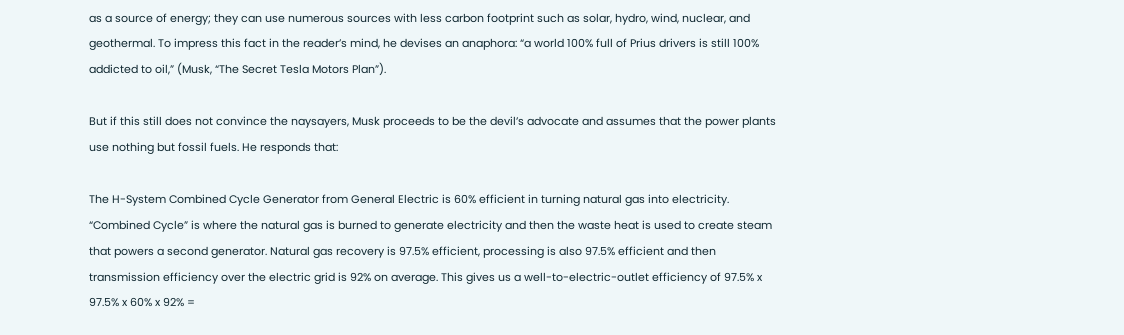as a source of energy; they can use numerous sources with less carbon footprint such as solar, hydro, wind, nuclear, and geothermal. To impress this fact in the reader’s mind, he devises an anaphora: “a world 100% full of Prius drivers is still 100% addicted to oil,” (Musk, “The Secret Tesla Motors Plan”).

But if this still does not convince the naysayers, Musk proceeds to be the devil’s advocate and assumes that the power plants use nothing but fossil fuels. He responds that:

The H-System Combined Cycle Generator from General Electric is 60% efficient in turning natural gas into electricity. “Combined Cycle” is where the natural gas is burned to generate electricity and then the waste heat is used to create steam that powers a second generator. Natural gas recovery is 97.5% efficient, processing is also 97.5% efficient and then transmission efficiency over the electric grid is 92% on average. This gives us a well-to-electric-outlet efficiency of 97.5% x 97.5% x 60% x 92% =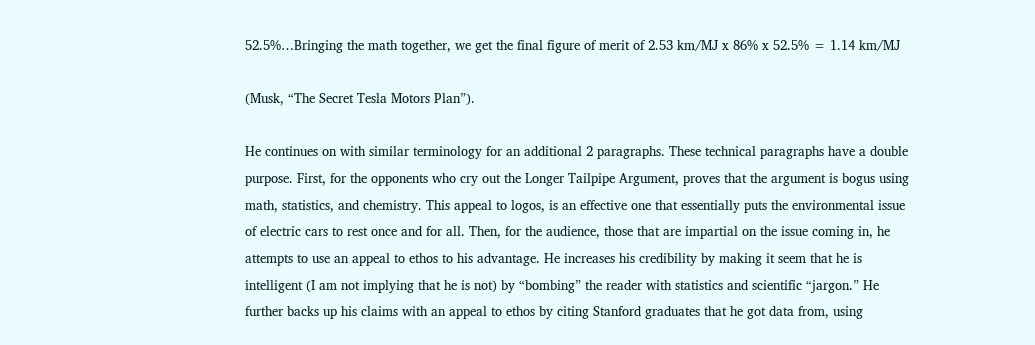52.5%…Bringing the math together, we get the final figure of merit of 2.53 km/MJ x 86% x 52.5% = 1.14 km/MJ

(Musk, “The Secret Tesla Motors Plan”).

He continues on with similar terminology for an additional 2 paragraphs. These technical paragraphs have a double purpose. First, for the opponents who cry out the Longer Tailpipe Argument, proves that the argument is bogus using math, statistics, and chemistry. This appeal to logos, is an effective one that essentially puts the environmental issue of electric cars to rest once and for all. Then, for the audience, those that are impartial on the issue coming in, he attempts to use an appeal to ethos to his advantage. He increases his credibility by making it seem that he is intelligent (I am not implying that he is not) by “bombing” the reader with statistics and scientific “jargon.” He further backs up his claims with an appeal to ethos by citing Stanford graduates that he got data from, using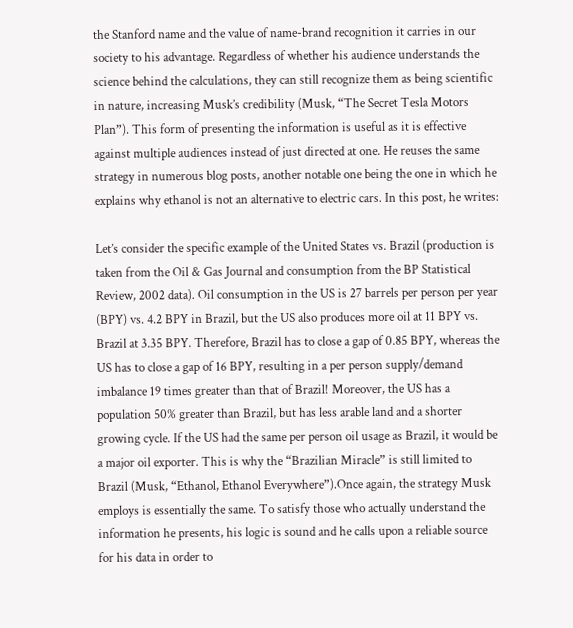the Stanford name and the value of name-brand recognition it carries in our society to his advantage. Regardless of whether his audience understands the science behind the calculations, they can still recognize them as being scientific in nature, increasing Musk’s credibility (Musk, “The Secret Tesla Motors Plan”). This form of presenting the information is useful as it is effective against multiple audiences instead of just directed at one. He reuses the same strategy in numerous blog posts, another notable one being the one in which he explains why ethanol is not an alternative to electric cars. In this post, he writes:

Let’s consider the specific example of the United States vs. Brazil (production is taken from the Oil & Gas Journal and consumption from the BP Statistical Review, 2002 data). Oil consumption in the US is 27 barrels per person per year (BPY) vs. 4.2 BPY in Brazil, but the US also produces more oil at 11 BPY vs. Brazil at 3.35 BPY. Therefore, Brazil has to close a gap of 0.85 BPY, whereas the US has to close a gap of 16 BPY, resulting in a per person supply/demand imbalance 19 times greater than that of Brazil! Moreover, the US has a population 50% greater than Brazil, but has less arable land and a shorter growing cycle. If the US had the same per person oil usage as Brazil, it would be a major oil exporter. This is why the “Brazilian Miracle” is still limited to Brazil (Musk, “Ethanol, Ethanol Everywhere”).Once again, the strategy Musk employs is essentially the same. To satisfy those who actually understand the information he presents, his logic is sound and he calls upon a reliable source for his data in order to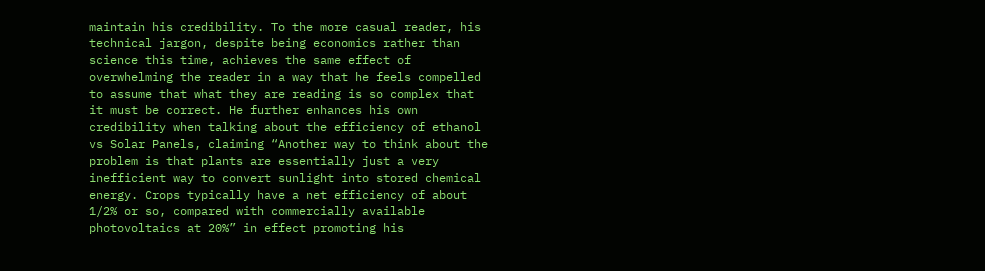maintain his credibility. To the more casual reader, his technical jargon, despite being economics rather than science this time, achieves the same effect of overwhelming the reader in a way that he feels compelled to assume that what they are reading is so complex that it must be correct. He further enhances his own credibility when talking about the efficiency of ethanol vs Solar Panels, claiming “Another way to think about the problem is that plants are essentially just a very inefficient way to convert sunlight into stored chemical energy. Crops typically have a net efficiency of about 1/2% or so, compared with commercially available photovoltaics at 20%” in effect promoting his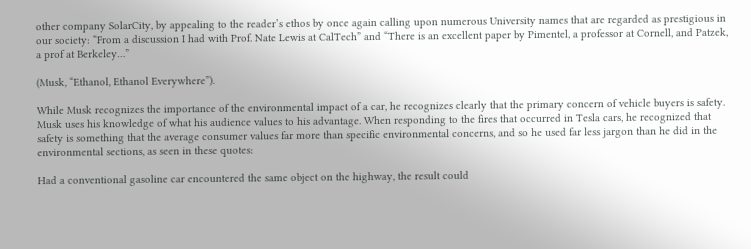other company SolarCity, by appealing to the reader’s ethos by once again calling upon numerous University names that are regarded as prestigious in our society: “From a discussion I had with Prof. Nate Lewis at CalTech” and “There is an excellent paper by Pimentel, a professor at Cornell, and Patzek, a prof at Berkeley…”

(Musk, “Ethanol, Ethanol Everywhere”).

While Musk recognizes the importance of the environmental impact of a car, he recognizes clearly that the primary concern of vehicle buyers is safety. Musk uses his knowledge of what his audience values to his advantage. When responding to the fires that occurred in Tesla cars, he recognized that safety is something that the average consumer values far more than specific environmental concerns, and so he used far less jargon than he did in the environmental sections, as seen in these quotes:

Had a conventional gasoline car encountered the same object on the highway, the result could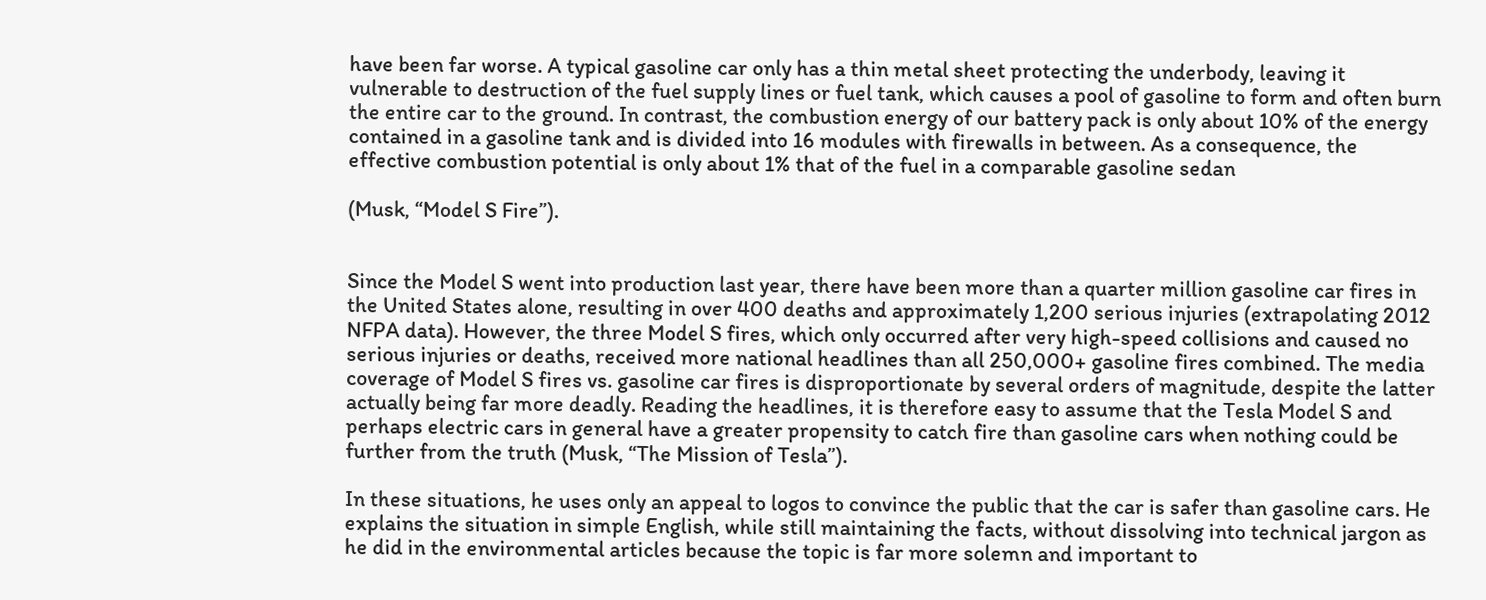have been far worse. A typical gasoline car only has a thin metal sheet protecting the underbody, leaving it vulnerable to destruction of the fuel supply lines or fuel tank, which causes a pool of gasoline to form and often burn the entire car to the ground. In contrast, the combustion energy of our battery pack is only about 10% of the energy contained in a gasoline tank and is divided into 16 modules with firewalls in between. As a consequence, the effective combustion potential is only about 1% that of the fuel in a comparable gasoline sedan

(Musk, “Model S Fire”).


Since the Model S went into production last year, there have been more than a quarter million gasoline car fires in the United States alone, resulting in over 400 deaths and approximately 1,200 serious injuries (extrapolating 2012 NFPA data). However, the three Model S fires, which only occurred after very high-speed collisions and caused no serious injuries or deaths, received more national headlines than all 250,000+ gasoline fires combined. The media coverage of Model S fires vs. gasoline car fires is disproportionate by several orders of magnitude, despite the latter actually being far more deadly. Reading the headlines, it is therefore easy to assume that the Tesla Model S and perhaps electric cars in general have a greater propensity to catch fire than gasoline cars when nothing could be further from the truth (Musk, “The Mission of Tesla”).

In these situations, he uses only an appeal to logos to convince the public that the car is safer than gasoline cars. He explains the situation in simple English, while still maintaining the facts, without dissolving into technical jargon as he did in the environmental articles because the topic is far more solemn and important to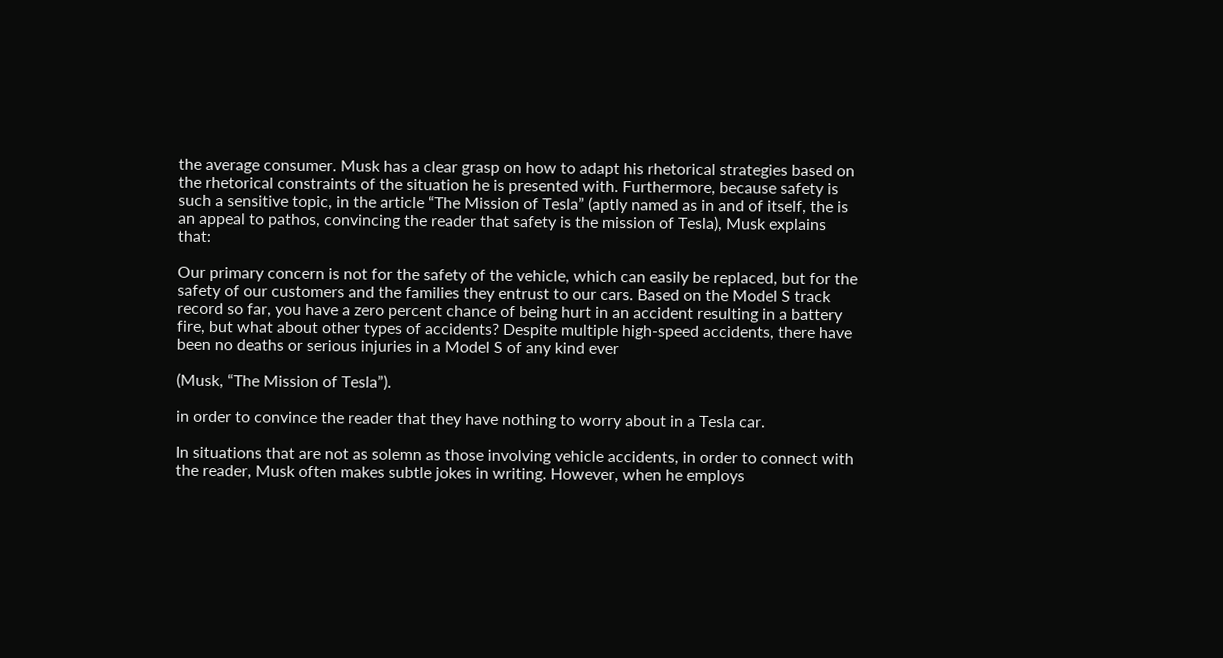the average consumer. Musk has a clear grasp on how to adapt his rhetorical strategies based on the rhetorical constraints of the situation he is presented with. Furthermore, because safety is such a sensitive topic, in the article “The Mission of Tesla” (aptly named as in and of itself, the is an appeal to pathos, convincing the reader that safety is the mission of Tesla), Musk explains that:

Our primary concern is not for the safety of the vehicle, which can easily be replaced, but for the safety of our customers and the families they entrust to our cars. Based on the Model S track record so far, you have a zero percent chance of being hurt in an accident resulting in a battery fire, but what about other types of accidents? Despite multiple high-speed accidents, there have been no deaths or serious injuries in a Model S of any kind ever

(Musk, “The Mission of Tesla”).

in order to convince the reader that they have nothing to worry about in a Tesla car.

In situations that are not as solemn as those involving vehicle accidents, in order to connect with the reader, Musk often makes subtle jokes in writing. However, when he employs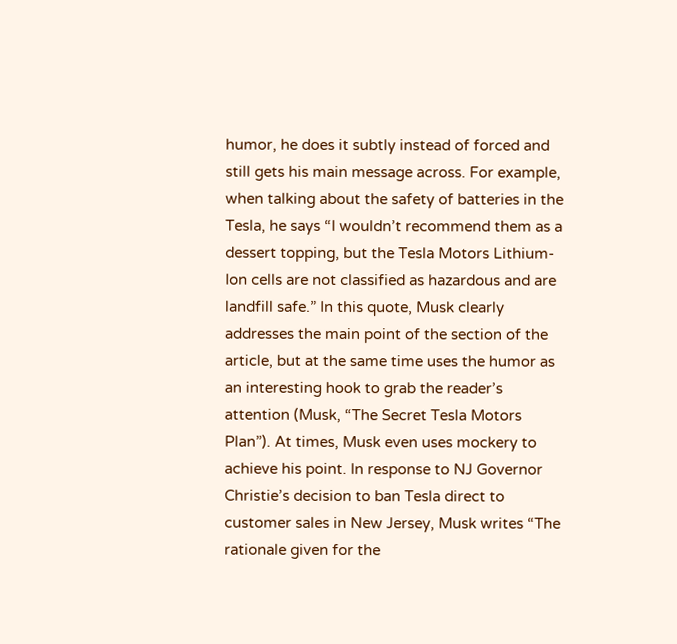humor, he does it subtly instead of forced and still gets his main message across. For example, when talking about the safety of batteries in the Tesla, he says “I wouldn’t recommend them as a dessert topping, but the Tesla Motors Lithium-Ion cells are not classified as hazardous and are landfill safe.” In this quote, Musk clearly addresses the main point of the section of the article, but at the same time uses the humor as an interesting hook to grab the reader’s attention (Musk, “The Secret Tesla Motors Plan”). At times, Musk even uses mockery to achieve his point. In response to NJ Governor Christie’s decision to ban Tesla direct to customer sales in New Jersey, Musk writes “The rationale given for the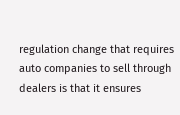regulation change that requires auto companies to sell through dealers is that it ensures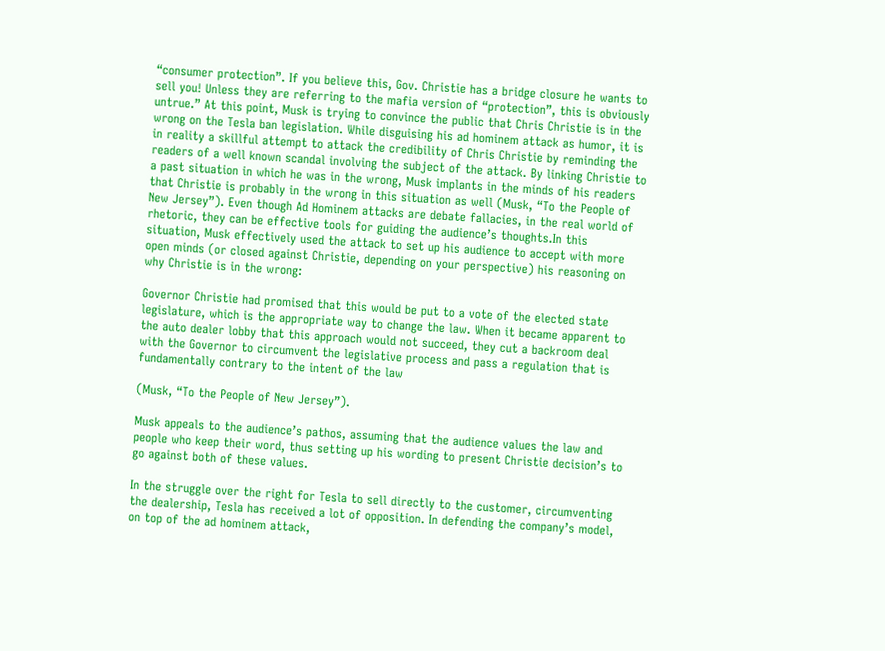“consumer protection”. If you believe this, Gov. Christie has a bridge closure he wants to sell you! Unless they are referring to the mafia version of “protection”, this is obviously untrue.” At this point, Musk is trying to convince the public that Chris Christie is in the wrong on the Tesla ban legislation. While disguising his ad hominem attack as humor, it is in reality a skillful attempt to attack the credibility of Chris Christie by reminding the readers of a well known scandal involving the subject of the attack. By linking Christie to a past situation in which he was in the wrong, Musk implants in the minds of his readers that Christie is probably in the wrong in this situation as well (Musk, “To the People of New Jersey”). Even though Ad Hominem attacks are debate fallacies, in the real world of rhetoric, they can be effective tools for guiding the audience’s thoughts.In this situation, Musk effectively used the attack to set up his audience to accept with more open minds (or closed against Christie, depending on your perspective) his reasoning on why Christie is in the wrong:

Governor Christie had promised that this would be put to a vote of the elected state legislature, which is the appropriate way to change the law. When it became apparent to the auto dealer lobby that this approach would not succeed, they cut a backroom deal with the Governor to circumvent the legislative process and pass a regulation that is fundamentally contrary to the intent of the law

(Musk, “To the People of New Jersey”).

Musk appeals to the audience’s pathos, assuming that the audience values the law and people who keep their word, thus setting up his wording to present Christie decision’s to go against both of these values.

In the struggle over the right for Tesla to sell directly to the customer, circumventing the dealership, Tesla has received a lot of opposition. In defending the company’s model, on top of the ad hominem attack,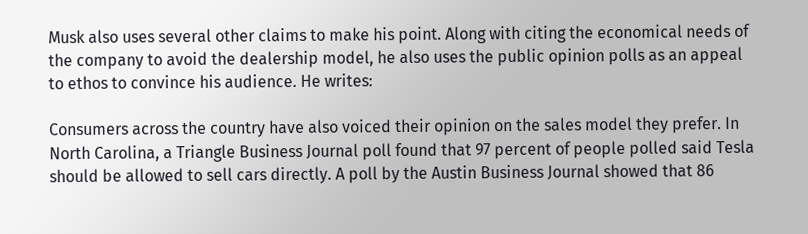Musk also uses several other claims to make his point. Along with citing the economical needs of the company to avoid the dealership model, he also uses the public opinion polls as an appeal to ethos to convince his audience. He writes:

Consumers across the country have also voiced their opinion on the sales model they prefer. In North Carolina, a Triangle Business Journal poll found that 97 percent of people polled said Tesla should be allowed to sell cars directly. A poll by the Austin Business Journal showed that 86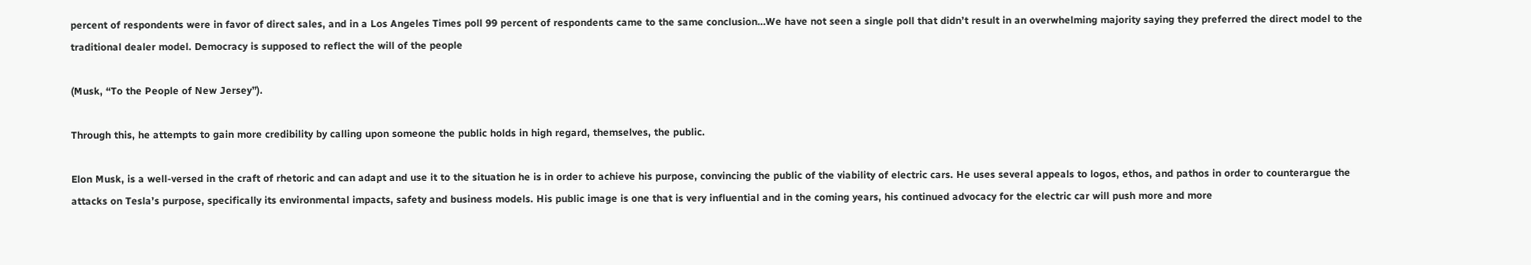percent of respondents were in favor of direct sales, and in a Los Angeles Times poll 99 percent of respondents came to the same conclusion…We have not seen a single poll that didn’t result in an overwhelming majority saying they preferred the direct model to the traditional dealer model. Democracy is supposed to reflect the will of the people

(Musk, “To the People of New Jersey”).

Through this, he attempts to gain more credibility by calling upon someone the public holds in high regard, themselves, the public.

Elon Musk, is a well-versed in the craft of rhetoric and can adapt and use it to the situation he is in order to achieve his purpose, convincing the public of the viability of electric cars. He uses several appeals to logos, ethos, and pathos in order to counterargue the attacks on Tesla’s purpose, specifically its environmental impacts, safety and business models. His public image is one that is very influential and in the coming years, his continued advocacy for the electric car will push more and more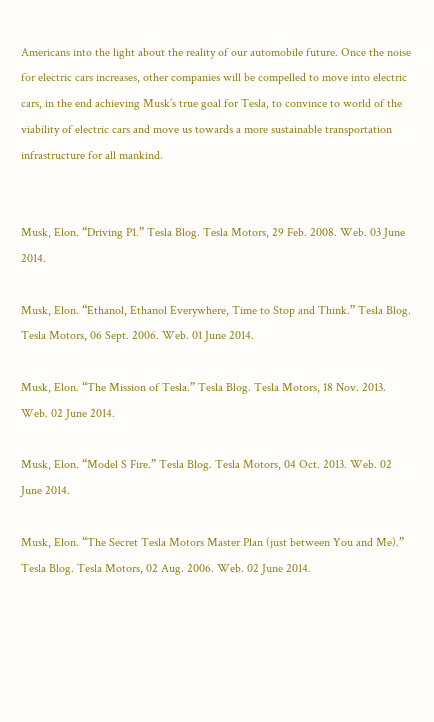Americans into the light about the reality of our automobile future. Once the noise for electric cars increases, other companies will be compelled to move into electric cars, in the end achieving Musk’s true goal for Tesla, to convince to world of the viability of electric cars and move us towards a more sustainable transportation infrastructure for all mankind.


Musk, Elon. “Driving P1.” Tesla Blog. Tesla Motors, 29 Feb. 2008. Web. 03 June 2014.

Musk, Elon. “Ethanol, Ethanol Everywhere, Time to Stop and Think.” Tesla Blog. Tesla Motors, 06 Sept. 2006. Web. 01 June 2014.

Musk, Elon. “The Mission of Tesla.” Tesla Blog. Tesla Motors, 18 Nov. 2013. Web. 02 June 2014.

Musk, Elon. “Model S Fire.” Tesla Blog. Tesla Motors, 04 Oct. 2013. Web. 02 June 2014.

Musk, Elon. “The Secret Tesla Motors Master Plan (just between You and Me).” Tesla Blog. Tesla Motors, 02 Aug. 2006. Web. 02 June 2014.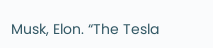Musk, Elon. “The Tesla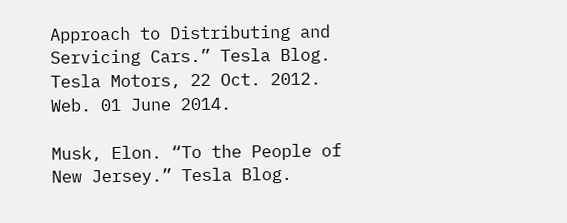Approach to Distributing and Servicing Cars.” Tesla Blog. Tesla Motors, 22 Oct. 2012. Web. 01 June 2014.

Musk, Elon. “To the People of New Jersey.” Tesla Blog.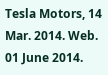Tesla Motors, 14 Mar. 2014. Web. 01 June 2014.